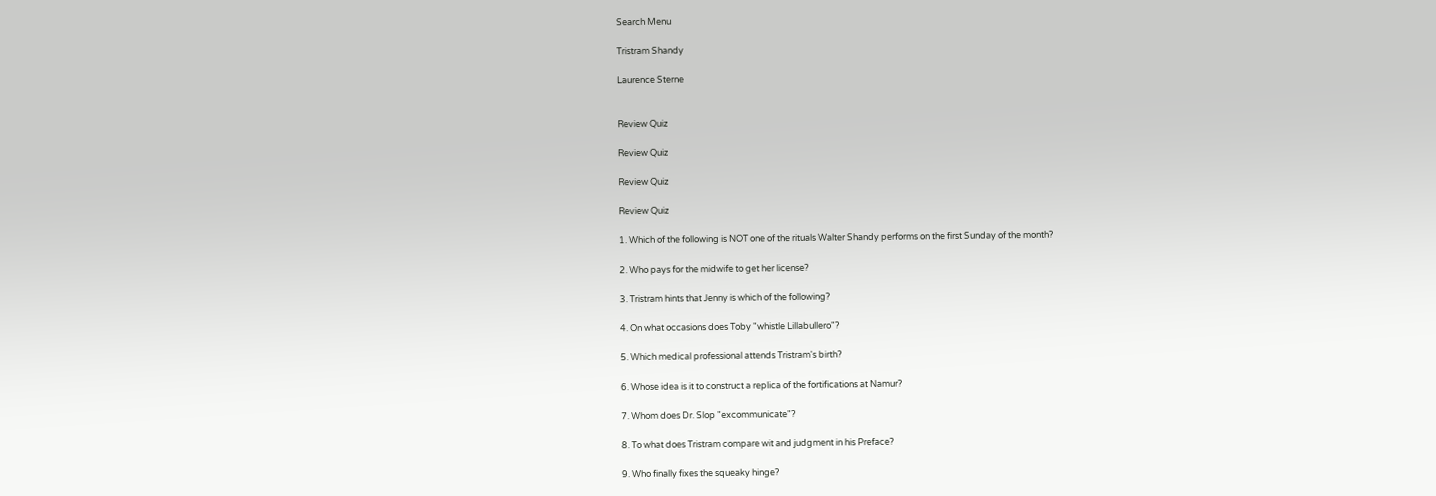Search Menu

Tristram Shandy

Laurence Sterne


Review Quiz

Review Quiz

Review Quiz

Review Quiz

1. Which of the following is NOT one of the rituals Walter Shandy performs on the first Sunday of the month?

2. Who pays for the midwife to get her license?

3. Tristram hints that Jenny is which of the following?

4. On what occasions does Toby "whistle Lillabullero"?

5. Which medical professional attends Tristram's birth?

6. Whose idea is it to construct a replica of the fortifications at Namur?

7. Whom does Dr. Slop "excommunicate"?

8. To what does Tristram compare wit and judgment in his Preface?

9. Who finally fixes the squeaky hinge?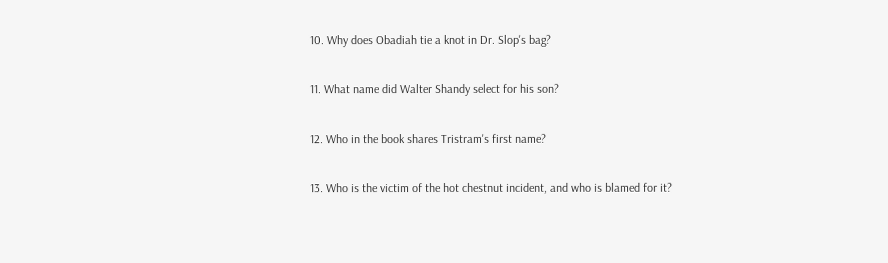10. Why does Obadiah tie a knot in Dr. Slop's bag?

11. What name did Walter Shandy select for his son?

12. Who in the book shares Tristram's first name?

13. Who is the victim of the hot chestnut incident, and who is blamed for it?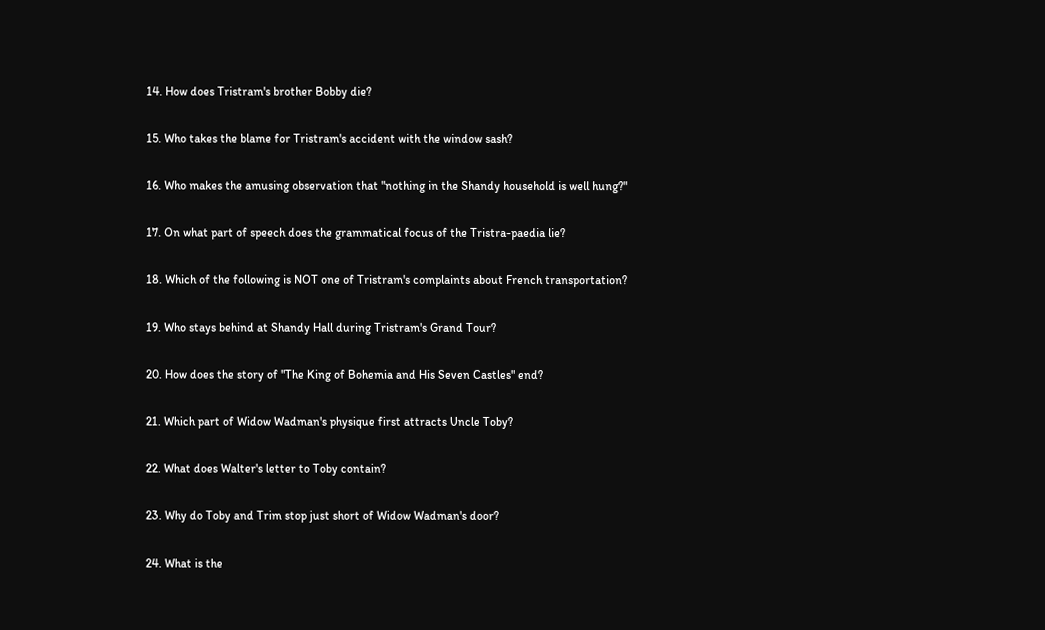14. How does Tristram's brother Bobby die?

15. Who takes the blame for Tristram's accident with the window sash?

16. Who makes the amusing observation that "nothing in the Shandy household is well hung?"

17. On what part of speech does the grammatical focus of the Tristra-paedia lie?

18. Which of the following is NOT one of Tristram's complaints about French transportation?

19. Who stays behind at Shandy Hall during Tristram's Grand Tour?

20. How does the story of "The King of Bohemia and His Seven Castles" end?

21. Which part of Widow Wadman's physique first attracts Uncle Toby?

22. What does Walter's letter to Toby contain?

23. Why do Toby and Trim stop just short of Widow Wadman's door?

24. What is the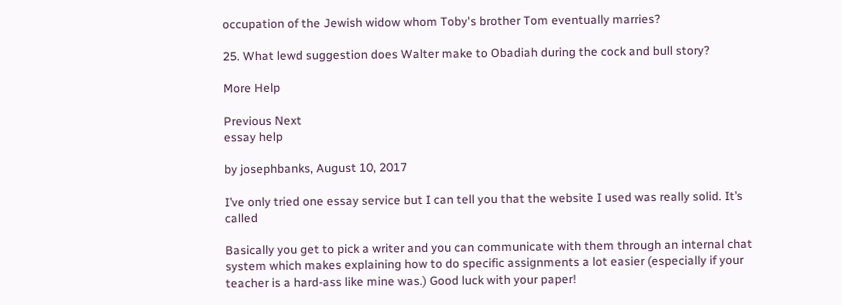occupation of the Jewish widow whom Toby's brother Tom eventually marries?

25. What lewd suggestion does Walter make to Obadiah during the cock and bull story?

More Help

Previous Next
essay help

by josephbanks, August 10, 2017

I’ve only tried one essay service but I can tell you that the website I used was really solid. It’s called

Basically you get to pick a writer and you can communicate with them through an internal chat system which makes explaining how to do specific assignments a lot easier (especially if your teacher is a hard-ass like mine was.) Good luck with your paper!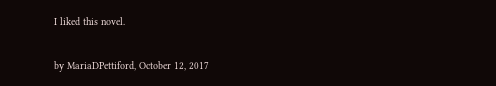I liked this novel.

by MariaDPettiford, October 12, 2017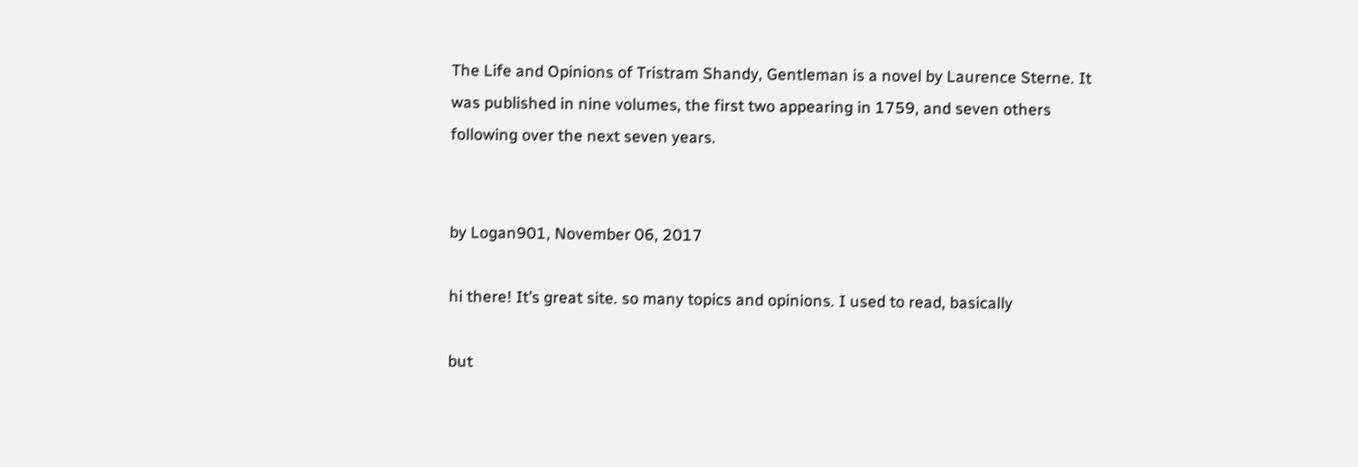The Life and Opinions of Tristram Shandy, Gentleman is a novel by Laurence Sterne. It was published in nine volumes, the first two appearing in 1759, and seven others following over the next seven years.


by Logan901, November 06, 2017

hi there! It’s great site. so many topics and opinions. I used to read, basically

but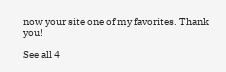now your site one of my favorites. Thank you!

See all 4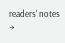readers' notes   →